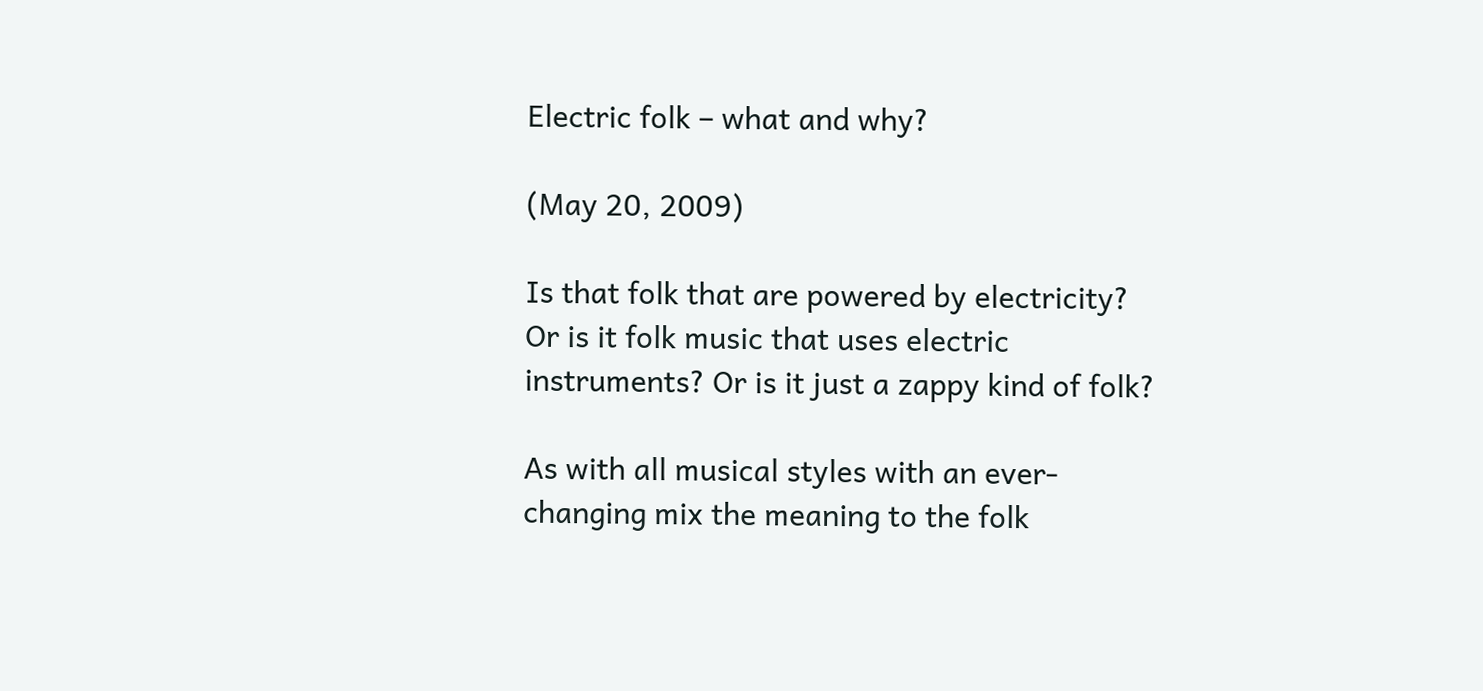Electric folk – what and why?

(May 20, 2009)

Is that folk that are powered by electricity? Or is it folk music that uses electric instruments? Or is it just a zappy kind of folk?

As with all musical styles with an ever-changing mix the meaning to the folk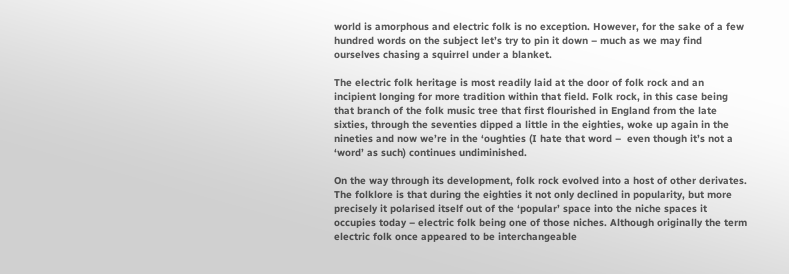world is amorphous and electric folk is no exception. However, for the sake of a few hundred words on the subject let’s try to pin it down – much as we may find ourselves chasing a squirrel under a blanket.

The electric folk heritage is most readily laid at the door of folk rock and an incipient longing for more tradition within that field. Folk rock, in this case being that branch of the folk music tree that first flourished in England from the late sixties, through the seventies dipped a little in the eighties, woke up again in the nineties and now we’re in the ‘oughties (I hate that word –  even though it’s not a ‘word’ as such) continues undiminished.

On the way through its development, folk rock evolved into a host of other derivates. The folklore is that during the eighties it not only declined in popularity, but more precisely it polarised itself out of the ‘popular’ space into the niche spaces it occupies today – electric folk being one of those niches. Although originally the term electric folk once appeared to be interchangeable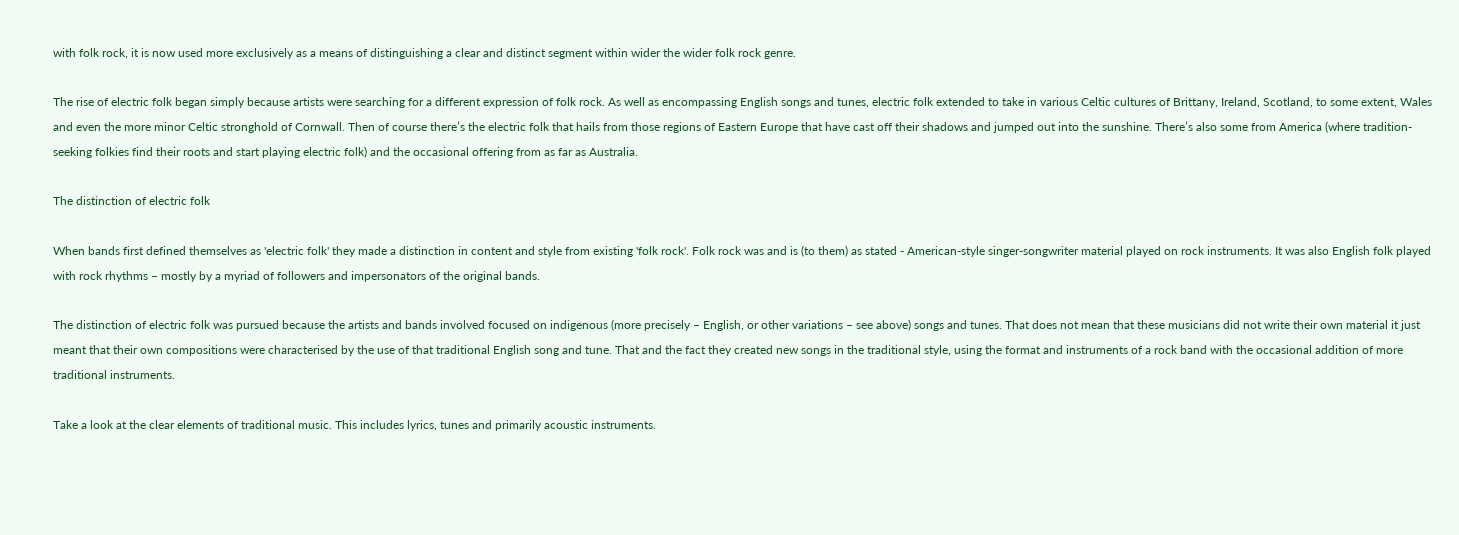with folk rock, it is now used more exclusively as a means of distinguishing a clear and distinct segment within wider the wider folk rock genre.

The rise of electric folk began simply because artists were searching for a different expression of folk rock. As well as encompassing English songs and tunes, electric folk extended to take in various Celtic cultures of Brittany, Ireland, Scotland, to some extent, Wales and even the more minor Celtic stronghold of Cornwall. Then of course there’s the electric folk that hails from those regions of Eastern Europe that have cast off their shadows and jumped out into the sunshine. There’s also some from America (where tradition-seeking folkies find their roots and start playing electric folk) and the occasional offering from as far as Australia.

The distinction of electric folk

When bands first defined themselves as 'electric folk' they made a distinction in content and style from existing 'folk rock'. Folk rock was and is (to them) as stated - American-style singer-songwriter material played on rock instruments. It was also English folk played with rock rhythms – mostly by a myriad of followers and impersonators of the original bands.

The distinction of electric folk was pursued because the artists and bands involved focused on indigenous (more precisely – English, or other variations – see above) songs and tunes. That does not mean that these musicians did not write their own material it just meant that their own compositions were characterised by the use of that traditional English song and tune. That and the fact they created new songs in the traditional style, using the format and instruments of a rock band with the occasional addition of more traditional instruments.

Take a look at the clear elements of traditional music. This includes lyrics, tunes and primarily acoustic instruments.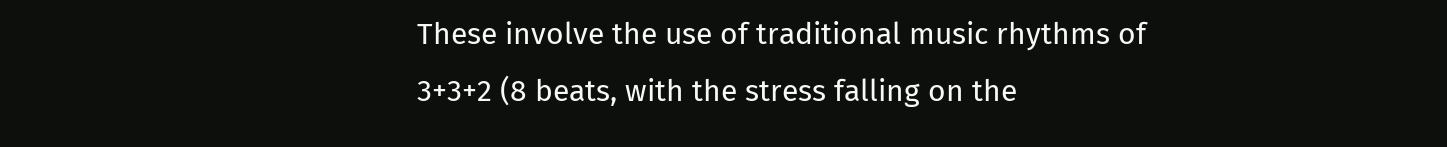These involve the use of traditional music rhythms of 3+3+2 (8 beats, with the stress falling on the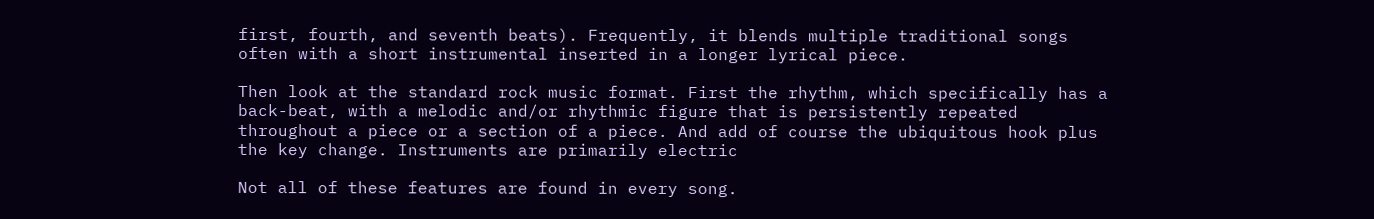first, fourth, and seventh beats). Frequently, it blends multiple traditional songs often with a short instrumental inserted in a longer lyrical piece.

Then look at the standard rock music format. First the rhythm, which specifically has a back-beat, with a melodic and/or rhythmic figure that is persistently repeated throughout a piece or a section of a piece. And add of course the ubiquitous hook plus the key change. Instruments are primarily electric

Not all of these features are found in every song.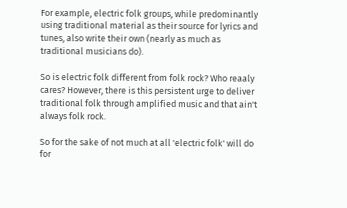For example, electric folk groups, while predominantly using traditional material as their source for lyrics and tunes, also write their own (nearly as much as traditional musicians do).

So is electric folk different from folk rock? Who reaaly cares? However, there is this persistent urge to deliver traditional folk through amplified music and that ain't always folk rock.

So for the sake of not much at all 'electric folk' will do for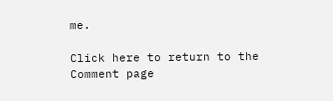me.

Click here to return to the Comment page